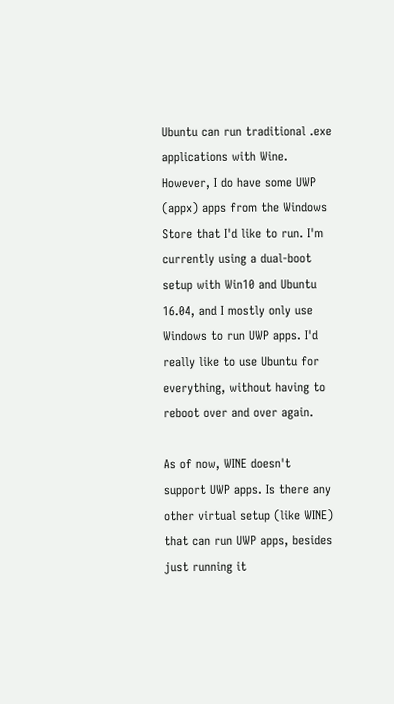Ubuntu can run traditional .exe applications with Wine. However, I do have some UWP (appx) apps from the Windows Store that I'd like to run. I'm currently using a dual-boot setup with Win10 and Ubuntu 16.04, and I mostly only use Windows to run UWP apps. I'd really like to use Ubuntu for everything, without having to reboot over and over again.

As of now, WINE doesn't support UWP apps. Is there any other virtual setup (like WINE) that can run UWP apps, besides just running it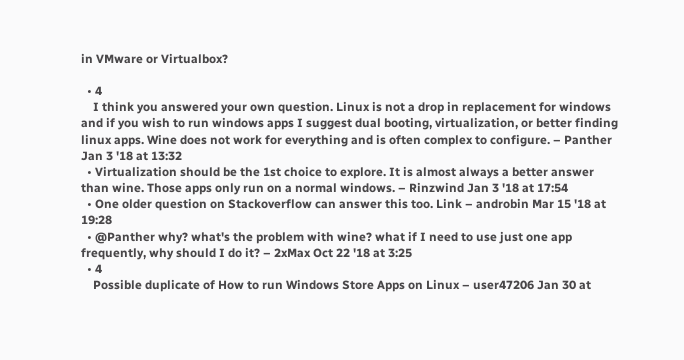in VMware or Virtualbox?

  • 4
    I think you answered your own question. Linux is not a drop in replacement for windows and if you wish to run windows apps I suggest dual booting, virtualization, or better finding linux apps. Wine does not work for everything and is often complex to configure. – Panther Jan 3 '18 at 13:32
  • Virtualization should be the 1st choice to explore. It is almost always a better answer than wine. Those apps only run on a normal windows. – Rinzwind Jan 3 '18 at 17:54
  • One older question on Stackoverflow can answer this too. Link – androbin Mar 15 '18 at 19:28
  • @Panther why? what's the problem with wine? what if I need to use just one app frequently, why should I do it? – 2xMax Oct 22 '18 at 3:25
  • 4
    Possible duplicate of How to run Windows Store Apps on Linux – user47206 Jan 30 at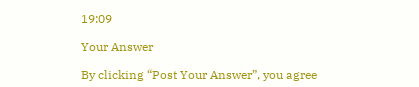19:09

Your Answer

By clicking “Post Your Answer”, you agree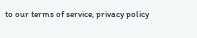to our terms of service, privacy policy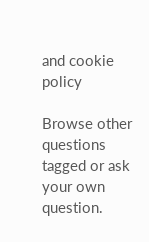and cookie policy

Browse other questions tagged or ask your own question.